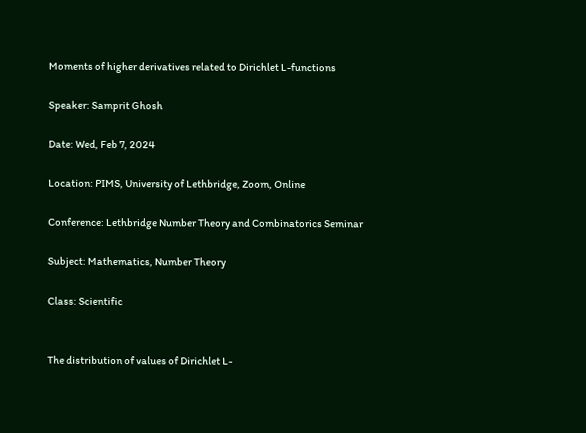Moments of higher derivatives related to Dirichlet L-functions

Speaker: Samprit Ghosh

Date: Wed, Feb 7, 2024

Location: PIMS, University of Lethbridge, Zoom, Online

Conference: Lethbridge Number Theory and Combinatorics Seminar

Subject: Mathematics, Number Theory

Class: Scientific


The distribution of values of Dirichlet L-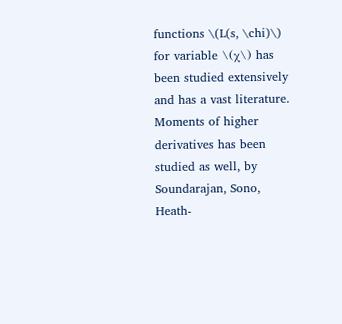functions \(L(s, \chi)\) for variable \(χ\) has been studied extensively and has a vast literature. Moments of higher derivatives has been studied as well, by Soundarajan, Sono, Heath-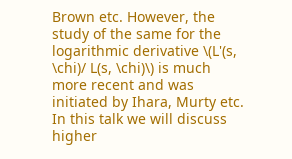Brown etc. However, the study of the same for the logarithmic derivative \(L'(s, \chi)/ L(s, \chi)\) is much more recent and was initiated by Ihara, Murty etc. In this talk we will discuss higher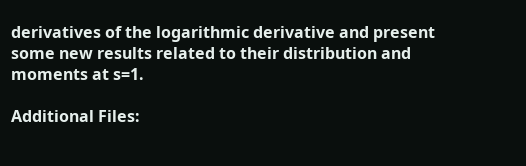derivatives of the logarithmic derivative and present some new results related to their distribution and moments at s=1.

Additional Files: